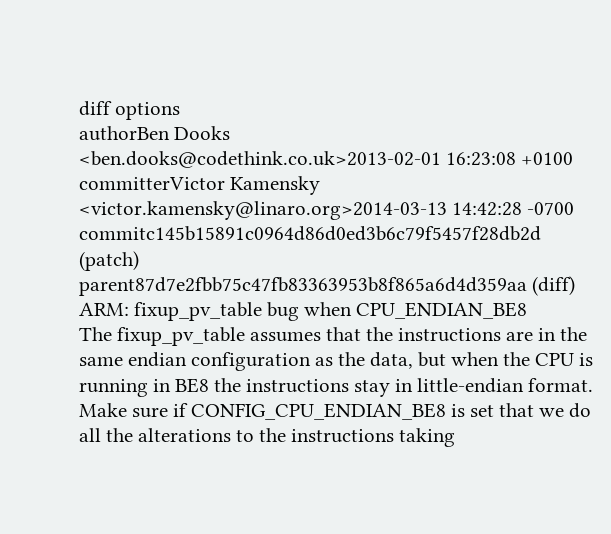diff options
authorBen Dooks <ben.dooks@codethink.co.uk>2013-02-01 16:23:08 +0100
committerVictor Kamensky <victor.kamensky@linaro.org>2014-03-13 14:42:28 -0700
commitc145b15891c0964d86d0ed3b6c79f5457f28db2d (patch)
parent87d7e2fbb75c47fb83363953b8f865a6d4d359aa (diff)
ARM: fixup_pv_table bug when CPU_ENDIAN_BE8
The fixup_pv_table assumes that the instructions are in the same endian configuration as the data, but when the CPU is running in BE8 the instructions stay in little-endian format. Make sure if CONFIG_CPU_ENDIAN_BE8 is set that we do all the alterations to the instructions taking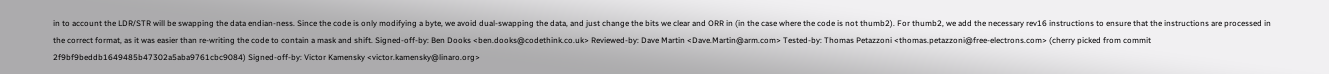in to account the LDR/STR will be swapping the data endian-ness. Since the code is only modifying a byte, we avoid dual-swapping the data, and just change the bits we clear and ORR in (in the case where the code is not thumb2). For thumb2, we add the necessary rev16 instructions to ensure that the instructions are processed in the correct format, as it was easier than re-writing the code to contain a mask and shift. Signed-off-by: Ben Dooks <ben.dooks@codethink.co.uk> Reviewed-by: Dave Martin <Dave.Martin@arm.com> Tested-by: Thomas Petazzoni <thomas.petazzoni@free-electrons.com> (cherry picked from commit 2f9bf9beddb1649485b47302a5aba9761cbc9084) Signed-off-by: Victor Kamensky <victor.kamensky@linaro.org>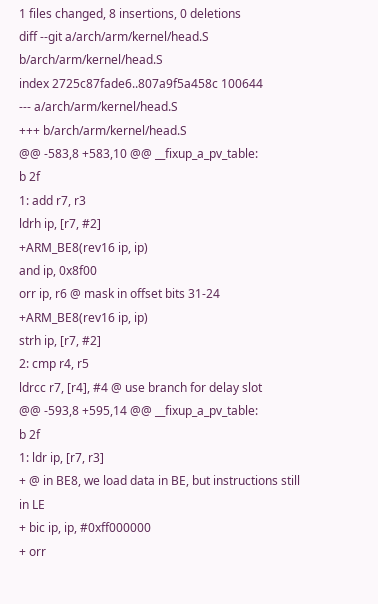1 files changed, 8 insertions, 0 deletions
diff --git a/arch/arm/kernel/head.S b/arch/arm/kernel/head.S
index 2725c87fade6..807a9f5a458c 100644
--- a/arch/arm/kernel/head.S
+++ b/arch/arm/kernel/head.S
@@ -583,8 +583,10 @@ __fixup_a_pv_table:
b 2f
1: add r7, r3
ldrh ip, [r7, #2]
+ARM_BE8(rev16 ip, ip)
and ip, 0x8f00
orr ip, r6 @ mask in offset bits 31-24
+ARM_BE8(rev16 ip, ip)
strh ip, [r7, #2]
2: cmp r4, r5
ldrcc r7, [r4], #4 @ use branch for delay slot
@@ -593,8 +595,14 @@ __fixup_a_pv_table:
b 2f
1: ldr ip, [r7, r3]
+ @ in BE8, we load data in BE, but instructions still in LE
+ bic ip, ip, #0xff000000
+ orr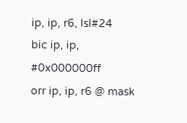ip, ip, r6, lsl#24
bic ip, ip, #0x000000ff
orr ip, ip, r6 @ mask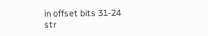in offset bits 31-24
str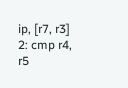ip, [r7, r3]
2: cmp r4, r5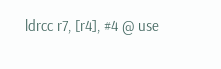ldrcc r7, [r4], #4 @ use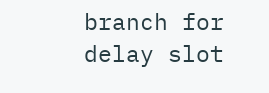branch for delay slot